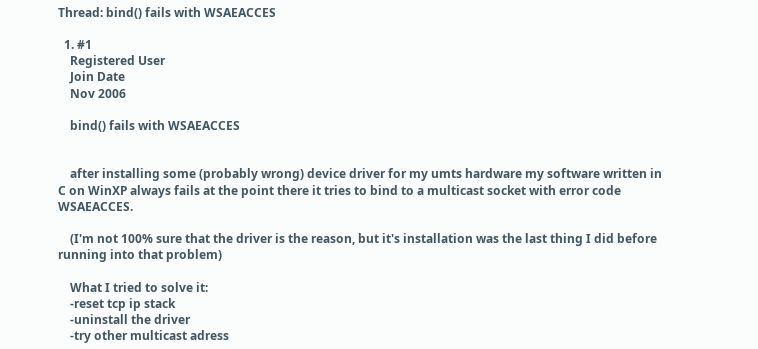Thread: bind() fails with WSAEACCES

  1. #1
    Registered User
    Join Date
    Nov 2006

    bind() fails with WSAEACCES


    after installing some (probably wrong) device driver for my umts hardware my software written in C on WinXP always fails at the point there it tries to bind to a multicast socket with error code WSAEACCES.

    (I'm not 100% sure that the driver is the reason, but it's installation was the last thing I did before running into that problem)

    What I tried to solve it:
    -reset tcp ip stack
    -uninstall the driver
    -try other multicast adress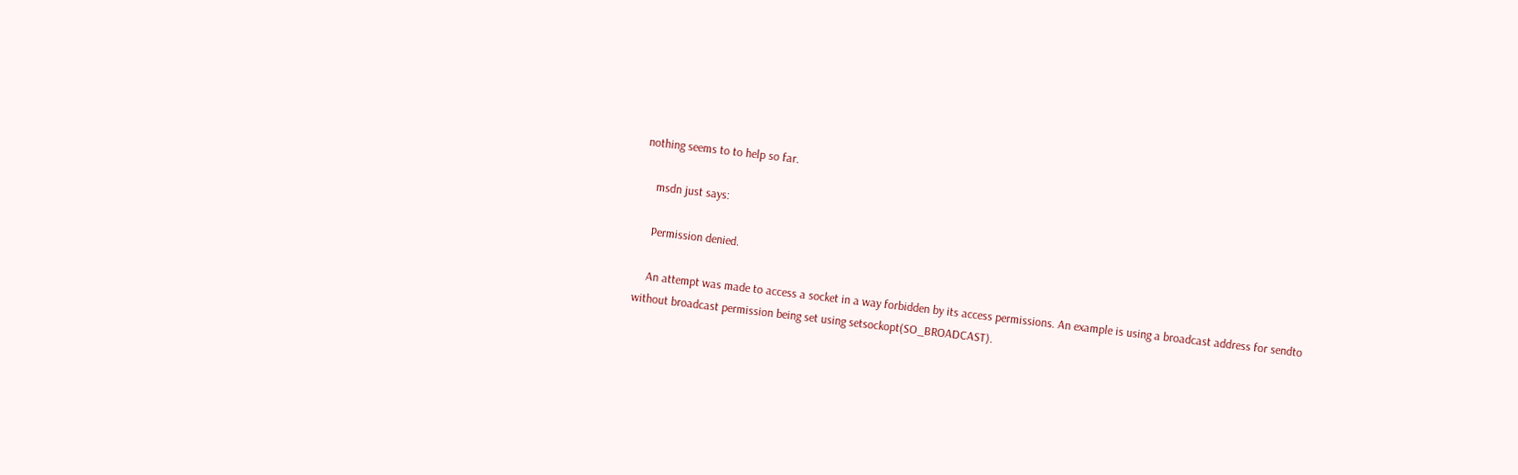nothing seems to to help so far.

    msdn just says:

    Permission denied.

    An attempt was made to access a socket in a way forbidden by its access permissions. An example is using a broadcast address for sendto without broadcast permission being set using setsockopt(SO_BROADCAST).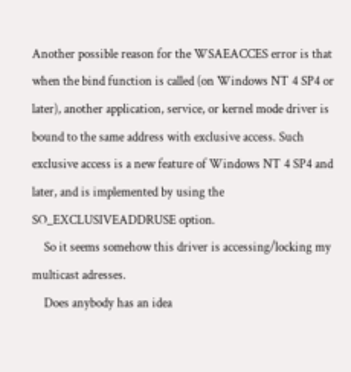Another possible reason for the WSAEACCES error is that when the bind function is called (on Windows NT 4 SP4 or later), another application, service, or kernel mode driver is bound to the same address with exclusive access. Such exclusive access is a new feature of Windows NT 4 SP4 and later, and is implemented by using the SO_EXCLUSIVEADDRUSE option.
    So it seems somehow this driver is accessing/locking my multicast adresses.
    Does anybody has an idea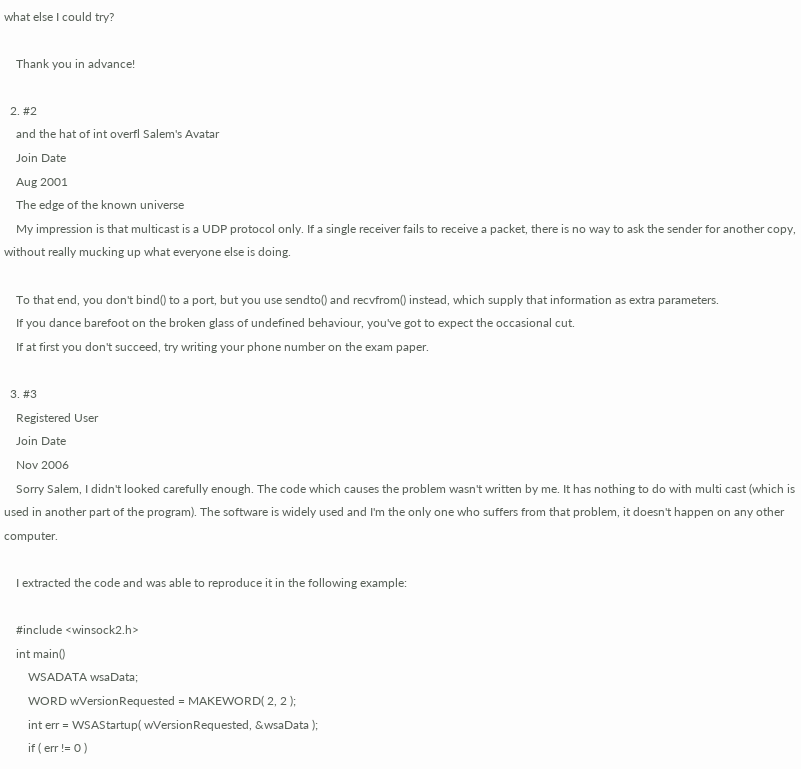what else I could try?

    Thank you in advance!

  2. #2
    and the hat of int overfl Salem's Avatar
    Join Date
    Aug 2001
    The edge of the known universe
    My impression is that multicast is a UDP protocol only. If a single receiver fails to receive a packet, there is no way to ask the sender for another copy, without really mucking up what everyone else is doing.

    To that end, you don't bind() to a port, but you use sendto() and recvfrom() instead, which supply that information as extra parameters.
    If you dance barefoot on the broken glass of undefined behaviour, you've got to expect the occasional cut.
    If at first you don't succeed, try writing your phone number on the exam paper.

  3. #3
    Registered User
    Join Date
    Nov 2006
    Sorry Salem, I didn't looked carefully enough. The code which causes the problem wasn't written by me. It has nothing to do with multi cast (which is used in another part of the program). The software is widely used and I'm the only one who suffers from that problem, it doesn't happen on any other computer.

    I extracted the code and was able to reproduce it in the following example:

    #include <winsock2.h>
    int main()
        WSADATA wsaData;
        WORD wVersionRequested = MAKEWORD( 2, 2 );
        int err = WSAStartup( wVersionRequested, &wsaData );
        if ( err != 0 )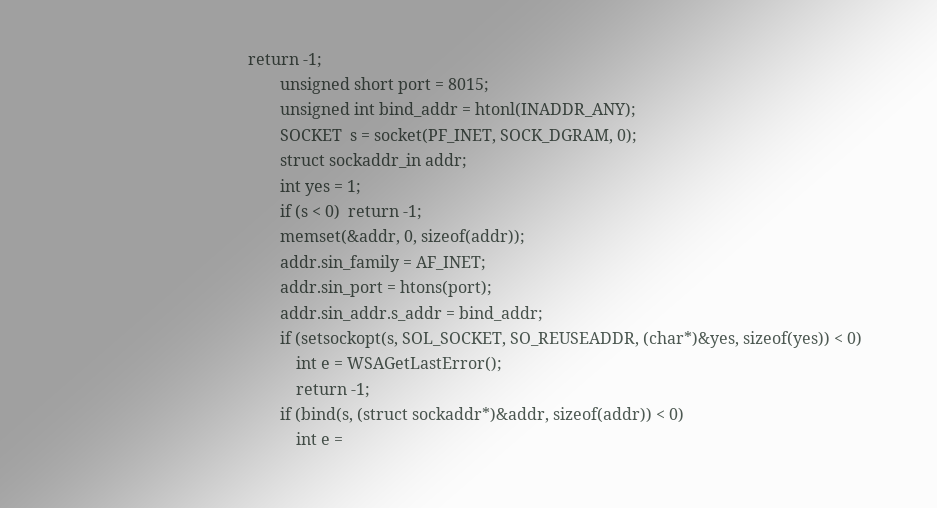return -1;
        unsigned short port = 8015;
        unsigned int bind_addr = htonl(INADDR_ANY);
        SOCKET  s = socket(PF_INET, SOCK_DGRAM, 0);
        struct sockaddr_in addr;
        int yes = 1;
        if (s < 0)  return -1;
        memset(&addr, 0, sizeof(addr));
        addr.sin_family = AF_INET;
        addr.sin_port = htons(port);
        addr.sin_addr.s_addr = bind_addr;
        if (setsockopt(s, SOL_SOCKET, SO_REUSEADDR, (char*)&yes, sizeof(yes)) < 0)
            int e = WSAGetLastError();
            return -1;
        if (bind(s, (struct sockaddr*)&addr, sizeof(addr)) < 0)
            int e =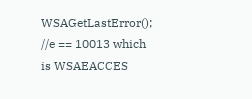WSAGetLastError();  //e == 10013 which is WSAEACCES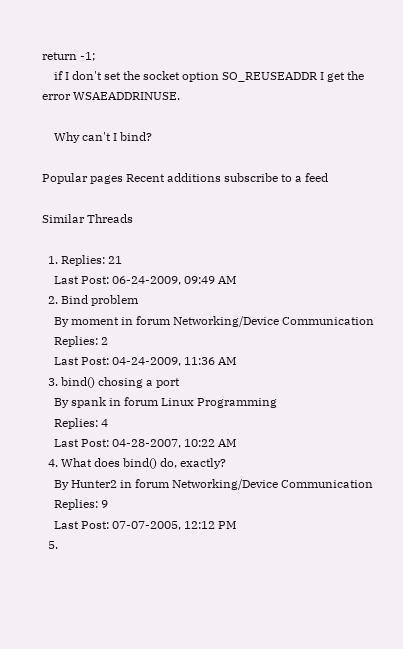return -1;
    if I don't set the socket option SO_REUSEADDR I get the error WSAEADDRINUSE.

    Why can't I bind?

Popular pages Recent additions subscribe to a feed

Similar Threads

  1. Replies: 21
    Last Post: 06-24-2009, 09:49 AM
  2. Bind problem
    By moment in forum Networking/Device Communication
    Replies: 2
    Last Post: 04-24-2009, 11:36 AM
  3. bind() chosing a port
    By spank in forum Linux Programming
    Replies: 4
    Last Post: 04-28-2007, 10:22 AM
  4. What does bind() do, exactly?
    By Hunter2 in forum Networking/Device Communication
    Replies: 9
    Last Post: 07-07-2005, 12:12 PM
  5.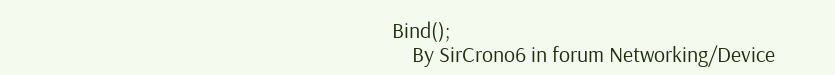Bind();
    By SirCrono6 in forum Networking/Device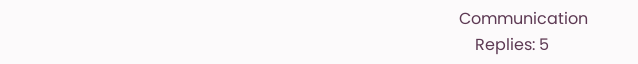Communication
    Replies: 5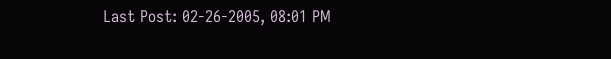Last Post: 02-26-2005, 08:01 PM